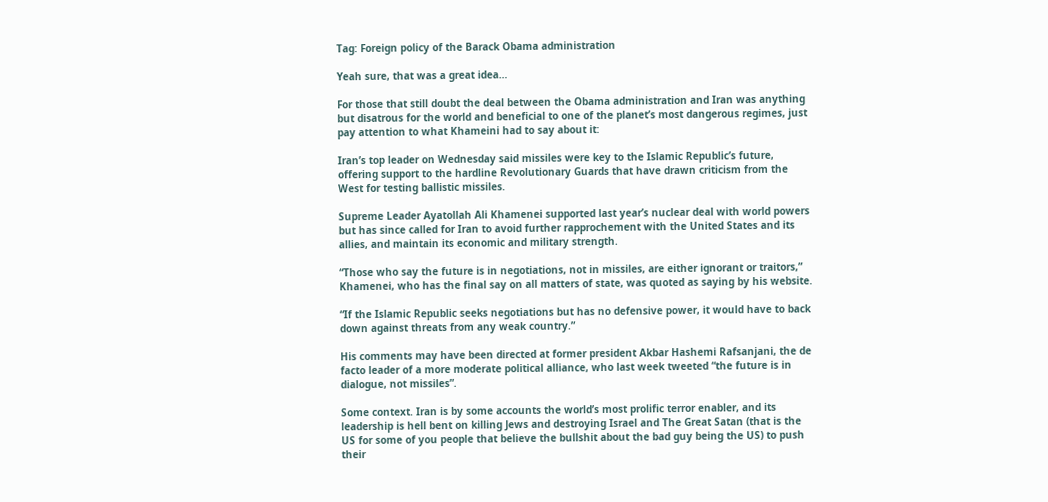Tag: Foreign policy of the Barack Obama administration

Yeah sure, that was a great idea…

For those that still doubt the deal between the Obama administration and Iran was anything but disatrous for the world and beneficial to one of the planet’s most dangerous regimes, just pay attention to what Khameini had to say about it:

Iran’s top leader on Wednesday said missiles were key to the Islamic Republic’s future, offering support to the hardline Revolutionary Guards that have drawn criticism from the West for testing ballistic missiles.

Supreme Leader Ayatollah Ali Khamenei supported last year’s nuclear deal with world powers but has since called for Iran to avoid further rapprochement with the United States and its allies, and maintain its economic and military strength.

“Those who say the future is in negotiations, not in missiles, are either ignorant or traitors,” Khamenei, who has the final say on all matters of state, was quoted as saying by his website.

“If the Islamic Republic seeks negotiations but has no defensive power, it would have to back down against threats from any weak country.”

His comments may have been directed at former president Akbar Hashemi Rafsanjani, the de facto leader of a more moderate political alliance, who last week tweeted “the future is in dialogue, not missiles”.

Some context. Iran is by some accounts the world’s most prolific terror enabler, and its leadership is hell bent on killing Jews and destroying Israel and The Great Satan (that is the US for some of you people that believe the bullshit about the bad guy being the US) to push their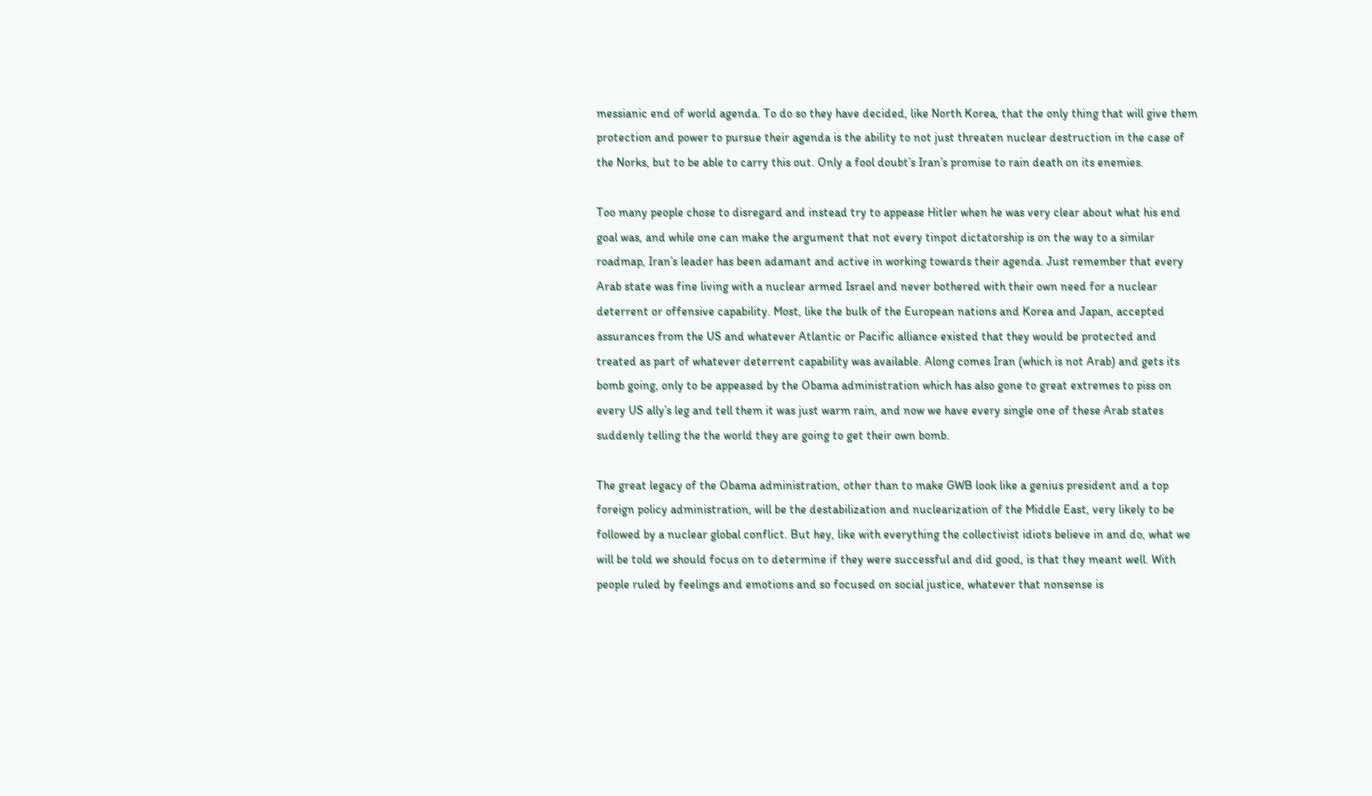messianic end of world agenda. To do so they have decided, like North Korea, that the only thing that will give them protection and power to pursue their agenda is the ability to not just threaten nuclear destruction in the case of the Norks, but to be able to carry this out. Only a fool doubt’s Iran’s promise to rain death on its enemies.

Too many people chose to disregard and instead try to appease Hitler when he was very clear about what his end goal was, and while one can make the argument that not every tinpot dictatorship is on the way to a similar roadmap, Iran’s leader has been adamant and active in working towards their agenda. Just remember that every Arab state was fine living with a nuclear armed Israel and never bothered with their own need for a nuclear deterrent or offensive capability. Most, like the bulk of the European nations and Korea and Japan, accepted assurances from the US and whatever Atlantic or Pacific alliance existed that they would be protected and treated as part of whatever deterrent capability was available. Along comes Iran (which is not Arab) and gets its bomb going, only to be appeased by the Obama administration which has also gone to great extremes to piss on every US ally’s leg and tell them it was just warm rain, and now we have every single one of these Arab states suddenly telling the the world they are going to get their own bomb.

The great legacy of the Obama administration, other than to make GWB look like a genius president and a top foreign policy administration, will be the destabilization and nuclearization of the Middle East, very likely to be followed by a nuclear global conflict. But hey, like with everything the collectivist idiots believe in and do, what we will be told we should focus on to determine if they were successful and did good, is that they meant well. With people ruled by feelings and emotions and so focused on social justice, whatever that nonsense is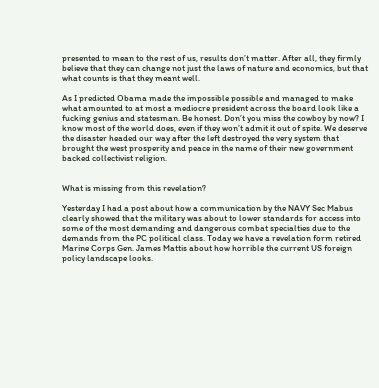presented to mean to the rest of us, results don’t matter. After all, they firmly believe that they can change not just the laws of nature and economics, but that what counts is that they meant well.

As I predicted Obama made the impossible possible and managed to make what amounted to at most a mediocre president across the board look like a fucking genius and statesman. Be honest. Don’t you miss the cowboy by now? I know most of the world does, even if they won’t admit it out of spite. We deserve the disaster headed our way after the left destroyed the very system that brought the west prosperity and peace in the name of their new government backed collectivist religion.


What is missing from this revelation?

Yesterday I had a post about how a communication by the NAVY Sec Mabus clearly showed that the military was about to lower standards for access into some of the most demanding and dangerous combat specialties due to the demands from the PC political class. Today we have a revelation form retired Marine Corps Gen. James Mattis about how horrible the current US foreign policy landscape looks.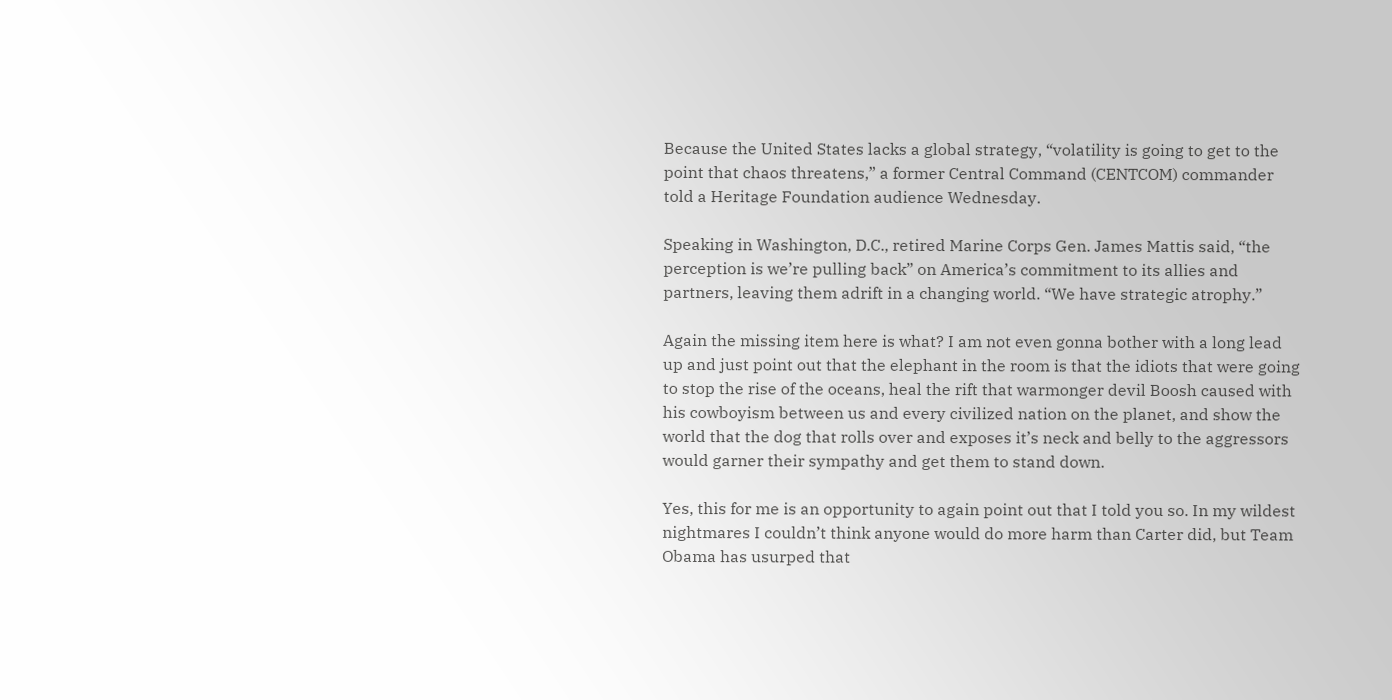Because the United States lacks a global strategy, “volatility is going to get to the point that chaos threatens,” a former Central Command (CENTCOM) commander told a Heritage Foundation audience Wednesday.

Speaking in Washington, D.C., retired Marine Corps Gen. James Mattis said, “the perception is we’re pulling back” on America’s commitment to its allies and partners, leaving them adrift in a changing world. “We have strategic atrophy.”

Again the missing item here is what? I am not even gonna bother with a long lead up and just point out that the elephant in the room is that the idiots that were going to stop the rise of the oceans, heal the rift that warmonger devil Boosh caused with his cowboyism between us and every civilized nation on the planet, and show the world that the dog that rolls over and exposes it’s neck and belly to the aggressors would garner their sympathy and get them to stand down.

Yes, this for me is an opportunity to again point out that I told you so. In my wildest nightmares I couldn’t think anyone would do more harm than Carter did, but Team Obama has usurped that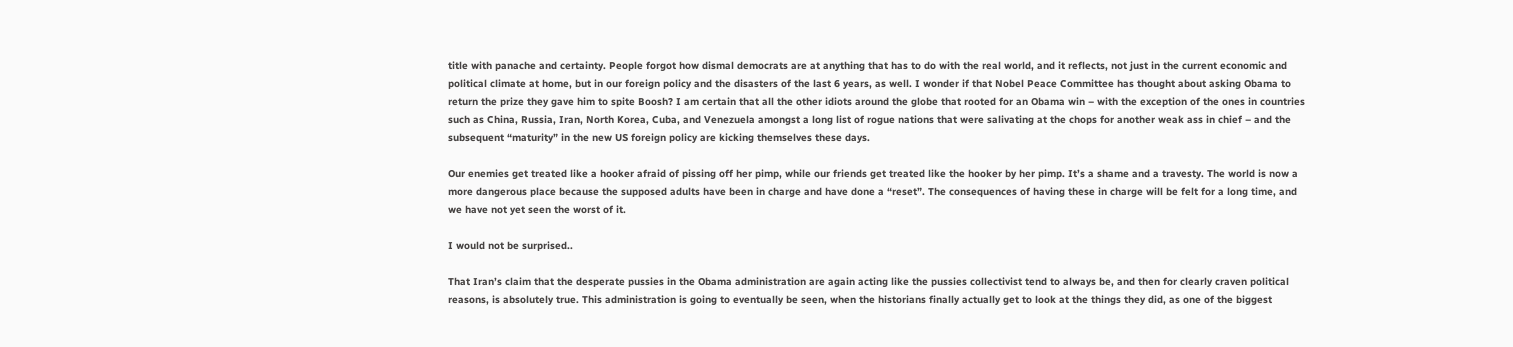title with panache and certainty. People forgot how dismal democrats are at anything that has to do with the real world, and it reflects, not just in the current economic and political climate at home, but in our foreign policy and the disasters of the last 6 years, as well. I wonder if that Nobel Peace Committee has thought about asking Obama to return the prize they gave him to spite Boosh? I am certain that all the other idiots around the globe that rooted for an Obama win – with the exception of the ones in countries such as China, Russia, Iran, North Korea, Cuba, and Venezuela amongst a long list of rogue nations that were salivating at the chops for another weak ass in chief – and the subsequent “maturity” in the new US foreign policy are kicking themselves these days.

Our enemies get treated like a hooker afraid of pissing off her pimp, while our friends get treated like the hooker by her pimp. It’s a shame and a travesty. The world is now a more dangerous place because the supposed adults have been in charge and have done a “reset”. The consequences of having these in charge will be felt for a long time, and we have not yet seen the worst of it.

I would not be surprised..

That Iran’s claim that the desperate pussies in the Obama administration are again acting like the pussies collectivist tend to always be, and then for clearly craven political reasons, is absolutely true. This administration is going to eventually be seen, when the historians finally actually get to look at the things they did, as one of the biggest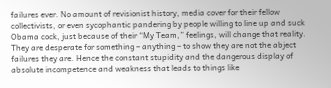failures ever. No amount of revisionist history, media cover for their fellow collectivists, or even sycophantic pandering by people willing to line up and suck Obama cock, just because of their “My Team,” feelings, will change that reality. They are desperate for something – anything – to show they are not the abject failures they are. Hence the constant stupidity and the dangerous display of absolute incompetence and weakness that leads to things like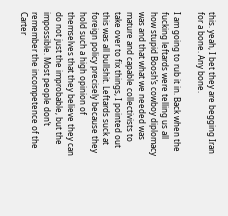this. yeah, I bet they are begging Iran for a bone. Any bone.

I am going to rub it in. Back when the fucking leftards were telling us all how stupid Boosh’s cowboy diplomacy was and that what we needed was mature and capable collectivists to take over to fix things, I pointed out this was all bullshit. Leftards suck at foreign policy precisely because they hold such a high opinion of themselves that they believe they can do not just the improbable, but the impossible. Most people don’t remember the incompetence of the Carter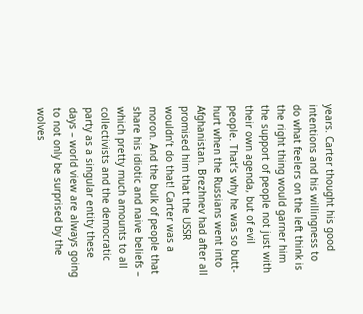years. Carter thought his good intentions and his willingness to do what feelers on the left think is the right thing would garner him the support of people not just with their own agenda, but of evil people. That’s why he was so butt-hurt when the Russians went into Afghanistan. Brezhnev had after all promised him that the USSR wouldn’t do that! Carter was a moron. And the bulk of people that share his idiotic and naive beliefs – which pretty much amounts to all collectivists and the democratic party as a singular entity these days – world view are always going to not only be surprised by the wolves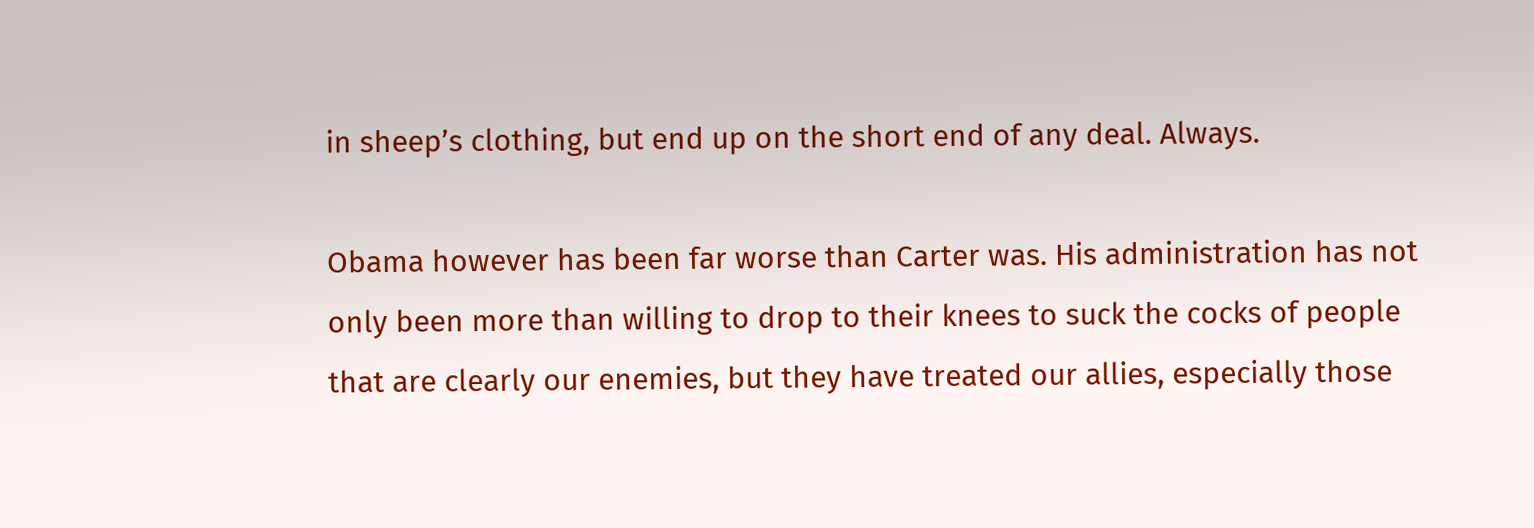in sheep’s clothing, but end up on the short end of any deal. Always.

Obama however has been far worse than Carter was. His administration has not only been more than willing to drop to their knees to suck the cocks of people that are clearly our enemies, but they have treated our allies, especially those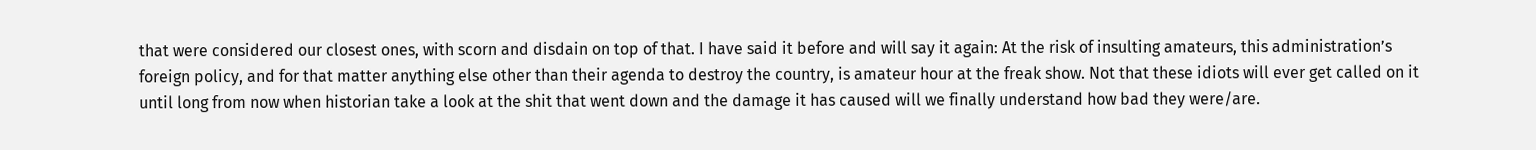that were considered our closest ones, with scorn and disdain on top of that. I have said it before and will say it again: At the risk of insulting amateurs, this administration’s foreign policy, and for that matter anything else other than their agenda to destroy the country, is amateur hour at the freak show. Not that these idiots will ever get called on it until long from now when historian take a look at the shit that went down and the damage it has caused will we finally understand how bad they were/are.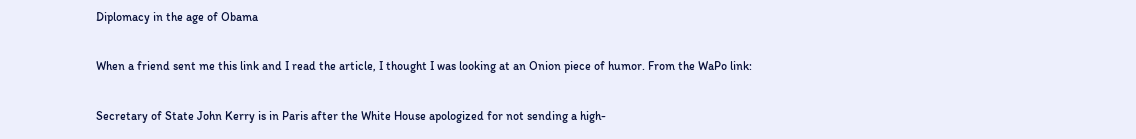Diplomacy in the age of Obama

When a friend sent me this link and I read the article, I thought I was looking at an Onion piece of humor. From the WaPo link:

Secretary of State John Kerry is in Paris after the White House apologized for not sending a high-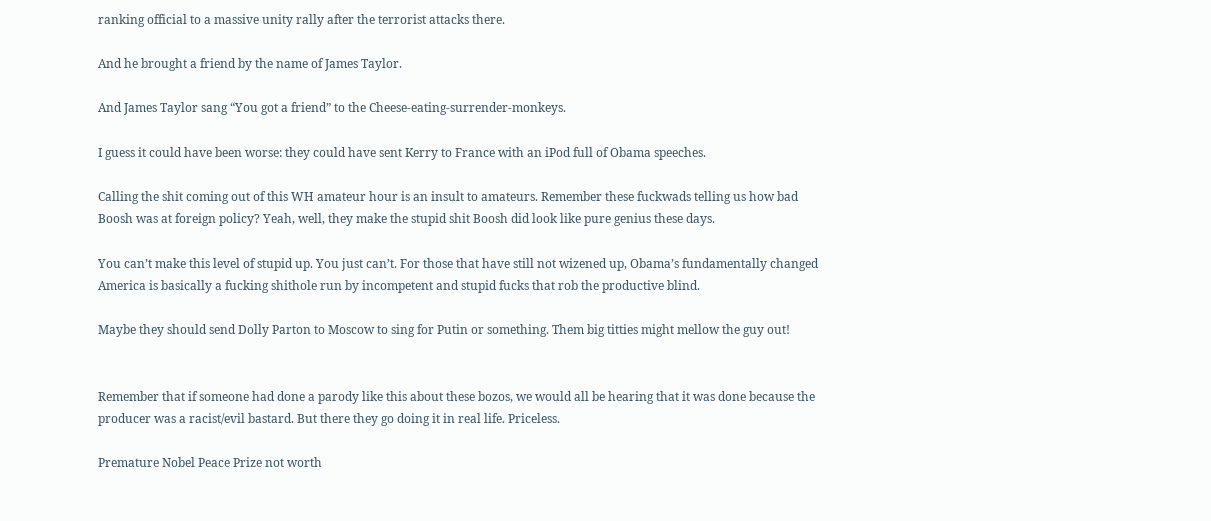ranking official to a massive unity rally after the terrorist attacks there.

And he brought a friend by the name of James Taylor.

And James Taylor sang “You got a friend” to the Cheese-eating-surrender-monkeys.

I guess it could have been worse: they could have sent Kerry to France with an iPod full of Obama speeches.

Calling the shit coming out of this WH amateur hour is an insult to amateurs. Remember these fuckwads telling us how bad Boosh was at foreign policy? Yeah, well, they make the stupid shit Boosh did look like pure genius these days.

You can’t make this level of stupid up. You just can’t. For those that have still not wizened up, Obama’s fundamentally changed America is basically a fucking shithole run by incompetent and stupid fucks that rob the productive blind.

Maybe they should send Dolly Parton to Moscow to sing for Putin or something. Them big titties might mellow the guy out!


Remember that if someone had done a parody like this about these bozos, we would all be hearing that it was done because the producer was a racist/evil bastard. But there they go doing it in real life. Priceless.

Premature Nobel Peace Prize not worth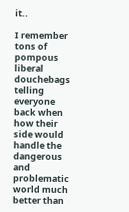it..

I remember tons of pompous liberal douchebags telling everyone back when how their side would handle the dangerous and problematic world much better than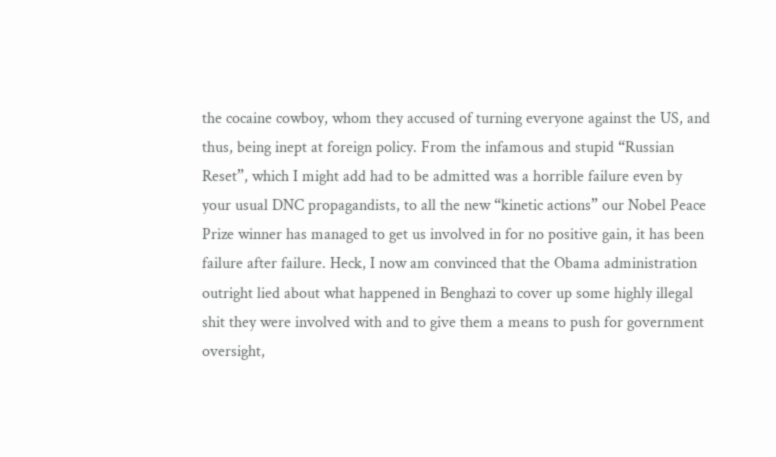the cocaine cowboy, whom they accused of turning everyone against the US, and thus, being inept at foreign policy. From the infamous and stupid “Russian Reset”, which I might add had to be admitted was a horrible failure even by your usual DNC propagandists, to all the new “kinetic actions” our Nobel Peace Prize winner has managed to get us involved in for no positive gain, it has been failure after failure. Heck, I now am convinced that the Obama administration outright lied about what happened in Benghazi to cover up some highly illegal shit they were involved with and to give them a means to push for government oversight,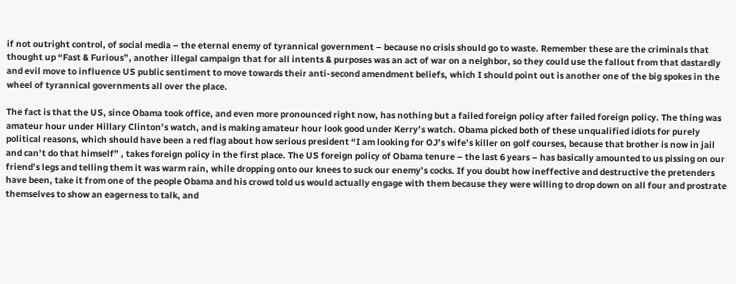if not outright control, of social media – the eternal enemy of tyrannical government – because no crisis should go to waste. Remember these are the criminals that thought up “Fast & Furious”, another illegal campaign that for all intents & purposes was an act of war on a neighbor, so they could use the fallout from that dastardly and evil move to influence US public sentiment to move towards their anti-second amendment beliefs, which I should point out is another one of the big spokes in the wheel of tyrannical governments all over the place.

The fact is that the US, since Obama took office, and even more pronounced right now, has nothing but a failed foreign policy after failed foreign policy. The thing was amateur hour under Hillary Clinton’s watch, and is making amateur hour look good under Kerry’s watch. Obama picked both of these unqualified idiots for purely political reasons, which should have been a red flag about how serious president “I am looking for OJ’s wife’s killer on golf courses, because that brother is now in jail and can’t do that himself” , takes foreign policy in the first place. The US foreign policy of Obama tenure – the last 6 years – has basically amounted to us pissing on our friend’s legs and telling them it was warm rain, while dropping onto our knees to suck our enemy’s cocks. If you doubt how ineffective and destructive the pretenders have been, take it from one of the people Obama and his crowd told us would actually engage with them because they were willing to drop down on all four and prostrate themselves to show an eagerness to talk, and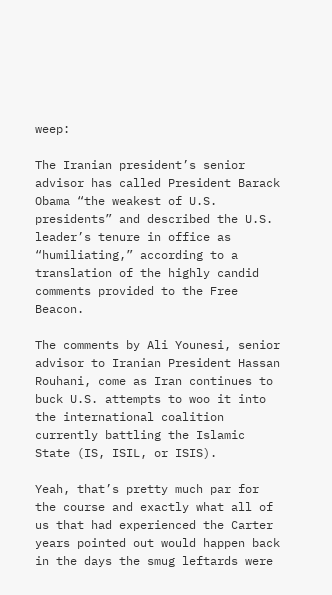weep:

The Iranian president’s senior advisor has called President Barack Obama “the weakest of U.S. presidents” and described the U.S. leader’s tenure in office as “humiliating,” according to a translation of the highly candid comments provided to the Free Beacon.

The comments by Ali Younesi, senior advisor to Iranian President Hassan Rouhani, come as Iran continues to buck U.S. attempts to woo it into the international coalition currently battling the Islamic State (IS, ISIL, or ISIS).

Yeah, that’s pretty much par for the course and exactly what all of us that had experienced the Carter years pointed out would happen back in the days the smug leftards were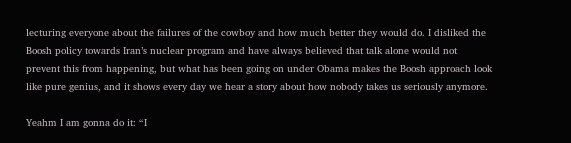lecturing everyone about the failures of the cowboy and how much better they would do. I disliked the Boosh policy towards Iran’s nuclear program and have always believed that talk alone would not prevent this from happening, but what has been going on under Obama makes the Boosh approach look like pure genius, and it shows every day we hear a story about how nobody takes us seriously anymore.

Yeahm I am gonna do it: “I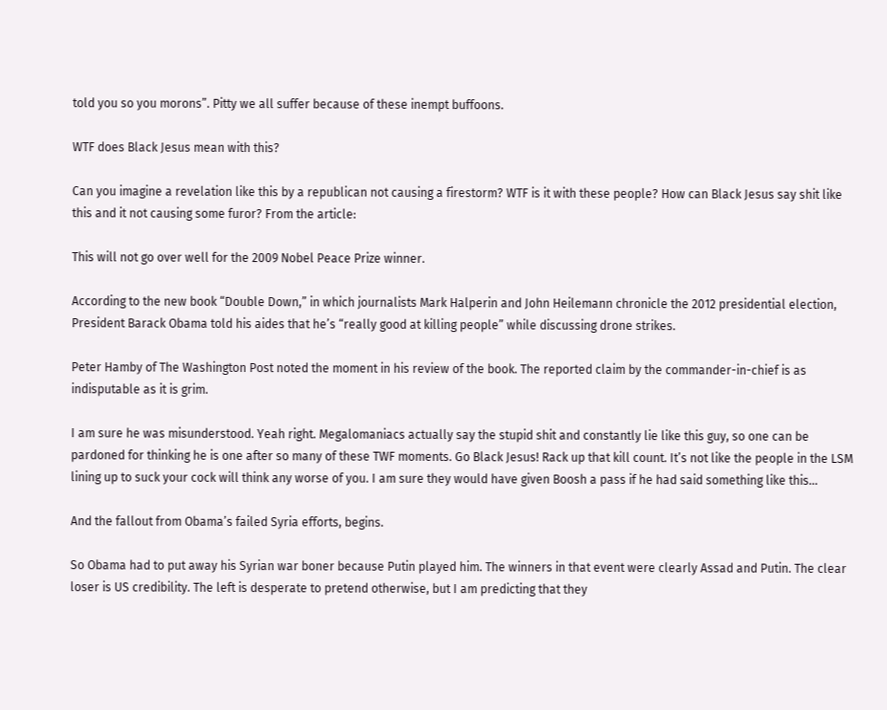told you so you morons”. Pitty we all suffer because of these inempt buffoons.

WTF does Black Jesus mean with this?

Can you imagine a revelation like this by a republican not causing a firestorm? WTF is it with these people? How can Black Jesus say shit like this and it not causing some furor? From the article:

This will not go over well for the 2009 Nobel Peace Prize winner.

According to the new book “Double Down,” in which journalists Mark Halperin and John Heilemann chronicle the 2012 presidential election, President Barack Obama told his aides that he’s “really good at killing people” while discussing drone strikes.

Peter Hamby of The Washington Post noted the moment in his review of the book. The reported claim by the commander-in-chief is as indisputable as it is grim.

I am sure he was misunderstood. Yeah right. Megalomaniacs actually say the stupid shit and constantly lie like this guy, so one can be pardoned for thinking he is one after so many of these TWF moments. Go Black Jesus! Rack up that kill count. It’s not like the people in the LSM lining up to suck your cock will think any worse of you. I am sure they would have given Boosh a pass if he had said something like this…

And the fallout from Obama’s failed Syria efforts, begins.

So Obama had to put away his Syrian war boner because Putin played him. The winners in that event were clearly Assad and Putin. The clear loser is US credibility. The left is desperate to pretend otherwise, but I am predicting that they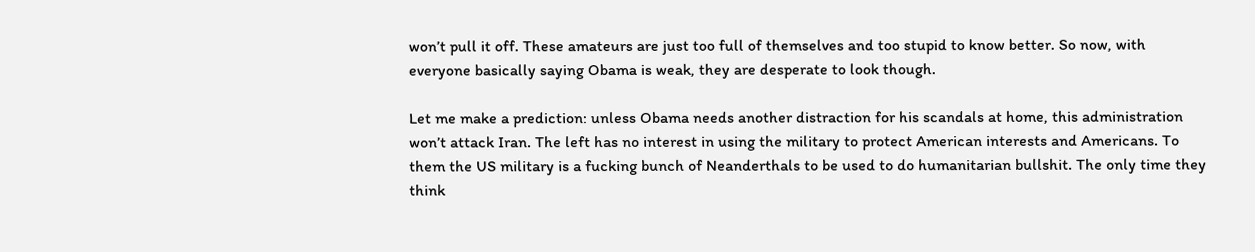won’t pull it off. These amateurs are just too full of themselves and too stupid to know better. So now, with everyone basically saying Obama is weak, they are desperate to look though.

Let me make a prediction: unless Obama needs another distraction for his scandals at home, this administration won’t attack Iran. The left has no interest in using the military to protect American interests and Americans. To them the US military is a fucking bunch of Neanderthals to be used to do humanitarian bullshit. The only time they think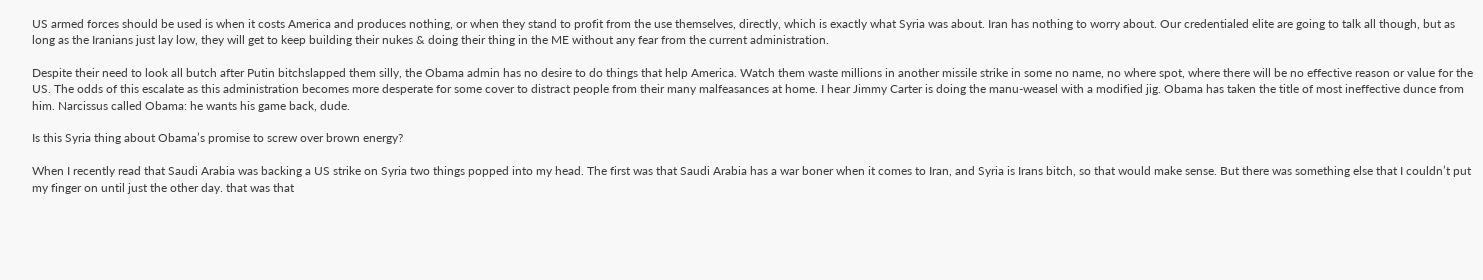US armed forces should be used is when it costs America and produces nothing, or when they stand to profit from the use themselves, directly, which is exactly what Syria was about. Iran has nothing to worry about. Our credentialed elite are going to talk all though, but as long as the Iranians just lay low, they will get to keep building their nukes & doing their thing in the ME without any fear from the current administration.

Despite their need to look all butch after Putin bitchslapped them silly, the Obama admin has no desire to do things that help America. Watch them waste millions in another missile strike in some no name, no where spot, where there will be no effective reason or value for the US. The odds of this escalate as this administration becomes more desperate for some cover to distract people from their many malfeasances at home. I hear Jimmy Carter is doing the manu-weasel with a modified jig. Obama has taken the title of most ineffective dunce from him. Narcissus called Obama: he wants his game back, dude.

Is this Syria thing about Obama’s promise to screw over brown energy?

When I recently read that Saudi Arabia was backing a US strike on Syria two things popped into my head. The first was that Saudi Arabia has a war boner when it comes to Iran, and Syria is Irans bitch, so that would make sense. But there was something else that I couldn’t put my finger on until just the other day. that was that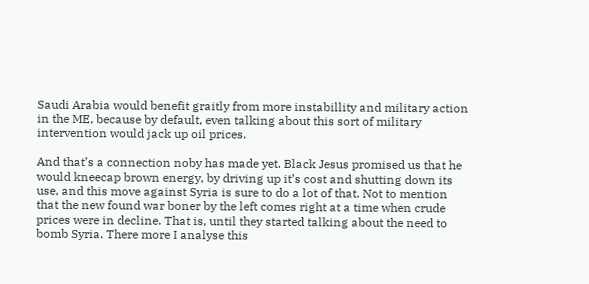Saudi Arabia would benefit graitly from more instabillity and military action in the ME, because by default, even talking about this sort of military intervention would jack up oil prices.

And that’s a connection noby has made yet. Black Jesus promised us that he would kneecap brown energy, by driving up it’s cost and shutting down its use, and this move against Syria is sure to do a lot of that. Not to mention that the new found war boner by the left comes right at a time when crude prices were in decline. That is, until they started talking about the need to bomb Syria. There more I analyse this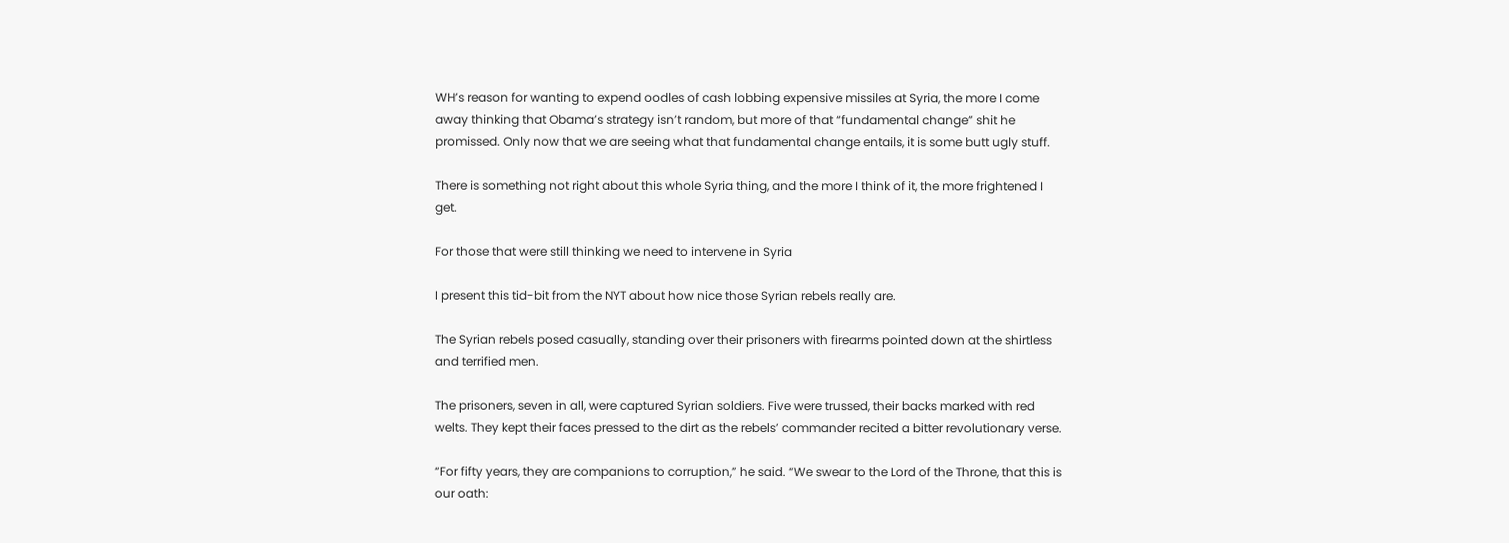WH’s reason for wanting to expend oodles of cash lobbing expensive missiles at Syria, the more I come away thinking that Obama’s strategy isn’t random, but more of that “fundamental change” shit he promissed. Only now that we are seeing what that fundamental change entails, it is some butt ugly stuff.

There is something not right about this whole Syria thing, and the more I think of it, the more frightened I get.

For those that were still thinking we need to intervene in Syria

I present this tid-bit from the NYT about how nice those Syrian rebels really are.

The Syrian rebels posed casually, standing over their prisoners with firearms pointed down at the shirtless and terrified men.

The prisoners, seven in all, were captured Syrian soldiers. Five were trussed, their backs marked with red welts. They kept their faces pressed to the dirt as the rebels’ commander recited a bitter revolutionary verse.

“For fifty years, they are companions to corruption,” he said. “We swear to the Lord of the Throne, that this is our oath: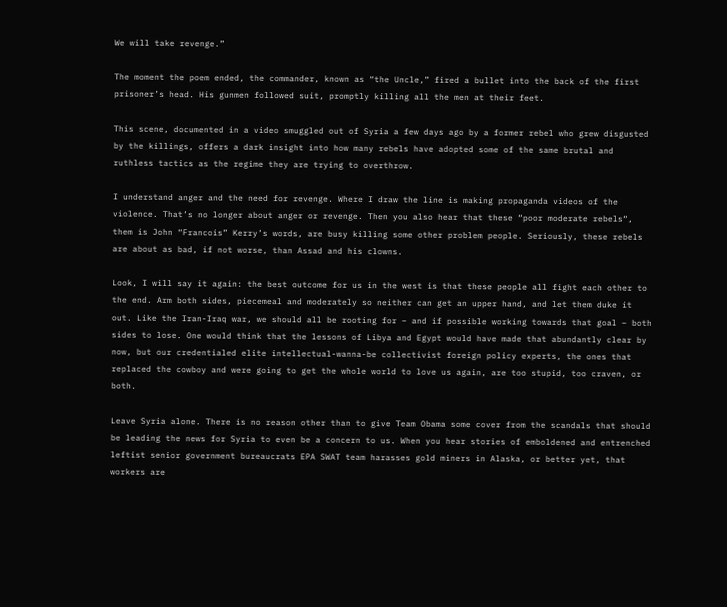We will take revenge.”

The moment the poem ended, the commander, known as “the Uncle,” fired a bullet into the back of the first prisoner’s head. His gunmen followed suit, promptly killing all the men at their feet.

This scene, documented in a video smuggled out of Syria a few days ago by a former rebel who grew disgusted by the killings, offers a dark insight into how many rebels have adopted some of the same brutal and ruthless tactics as the regime they are trying to overthrow.

I understand anger and the need for revenge. Where I draw the line is making propaganda videos of the violence. That’s no longer about anger or revenge. Then you also hear that these “poor moderate rebels“, them is John “Francois” Kerry’s words, are busy killing some other problem people. Seriously, these rebels are about as bad, if not worse, than Assad and his clowns.

Look, I will say it again: the best outcome for us in the west is that these people all fight each other to the end. Arm both sides, piecemeal and moderately so neither can get an upper hand, and let them duke it out. Like the Iran-Iraq war, we should all be rooting for – and if possible working towards that goal – both sides to lose. One would think that the lessons of Libya and Egypt would have made that abundantly clear by now, but our credentialed elite intellectual-wanna-be collectivist foreign policy experts, the ones that replaced the cowboy and were going to get the whole world to love us again, are too stupid, too craven, or both.

Leave Syria alone. There is no reason other than to give Team Obama some cover from the scandals that should be leading the news for Syria to even be a concern to us. When you hear stories of emboldened and entrenched leftist senior government bureaucrats EPA SWAT team harasses gold miners in Alaska, or better yet, that workers are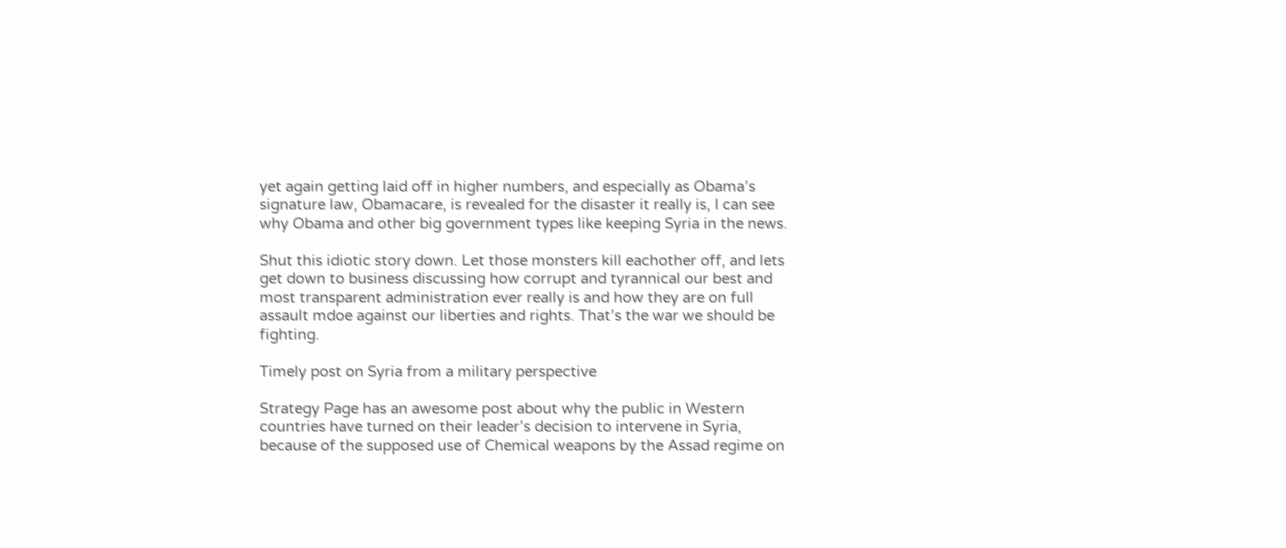yet again getting laid off in higher numbers, and especially as Obama’s signature law, Obamacare, is revealed for the disaster it really is, I can see why Obama and other big government types like keeping Syria in the news.

Shut this idiotic story down. Let those monsters kill eachother off, and lets get down to business discussing how corrupt and tyrannical our best and most transparent administration ever really is and how they are on full assault mdoe against our liberties and rights. That’s the war we should be fighting.

Timely post on Syria from a military perspective

Strategy Page has an awesome post about why the public in Western countries have turned on their leader’s decision to intervene in Syria, because of the supposed use of Chemical weapons by the Assad regime on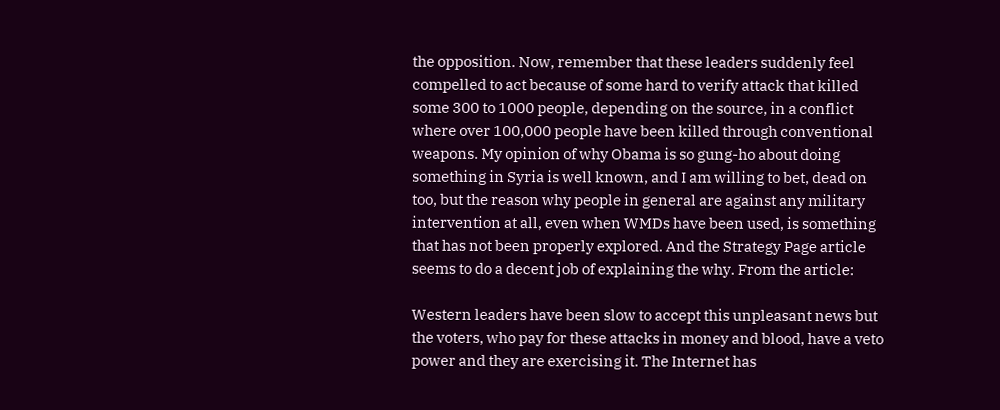the opposition. Now, remember that these leaders suddenly feel compelled to act because of some hard to verify attack that killed some 300 to 1000 people, depending on the source, in a conflict where over 100,000 people have been killed through conventional weapons. My opinion of why Obama is so gung-ho about doing something in Syria is well known, and I am willing to bet, dead on too, but the reason why people in general are against any military intervention at all, even when WMDs have been used, is something that has not been properly explored. And the Strategy Page article seems to do a decent job of explaining the why. From the article:

Western leaders have been slow to accept this unpleasant news but the voters, who pay for these attacks in money and blood, have a veto power and they are exercising it. The Internet has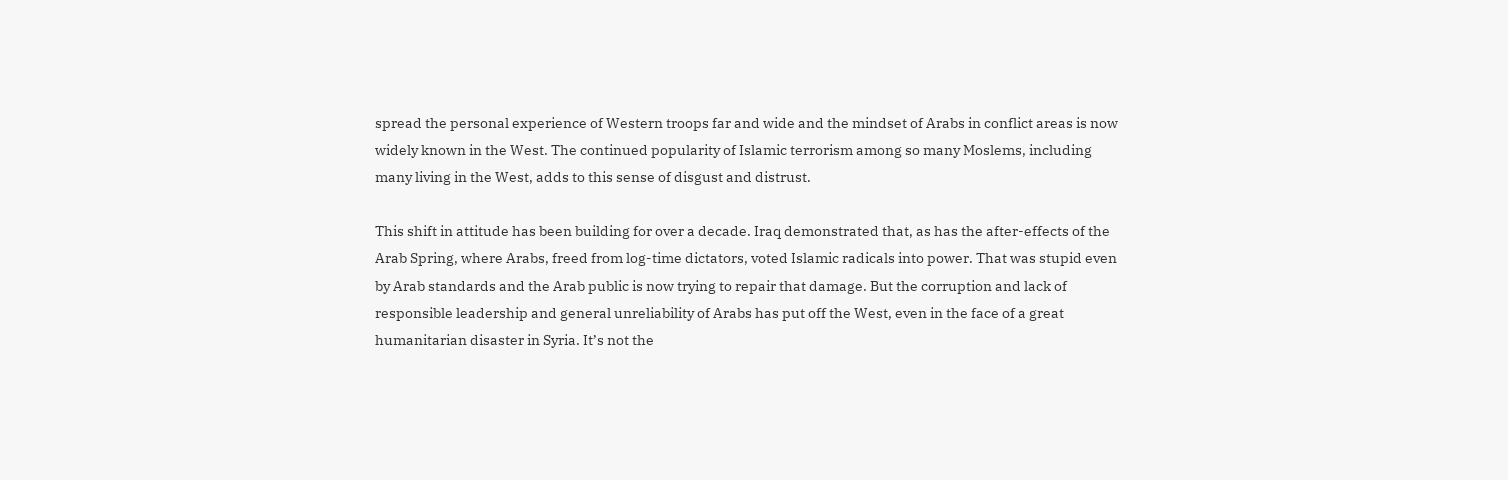spread the personal experience of Western troops far and wide and the mindset of Arabs in conflict areas is now widely known in the West. The continued popularity of Islamic terrorism among so many Moslems, including many living in the West, adds to this sense of disgust and distrust.

This shift in attitude has been building for over a decade. Iraq demonstrated that, as has the after-effects of the Arab Spring, where Arabs, freed from log-time dictators, voted Islamic radicals into power. That was stupid even by Arab standards and the Arab public is now trying to repair that damage. But the corruption and lack of responsible leadership and general unreliability of Arabs has put off the West, even in the face of a great humanitarian disaster in Syria. It’s not the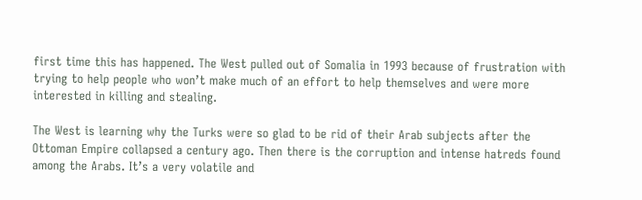first time this has happened. The West pulled out of Somalia in 1993 because of frustration with trying to help people who won’t make much of an effort to help themselves and were more interested in killing and stealing.

The West is learning why the Turks were so glad to be rid of their Arab subjects after the Ottoman Empire collapsed a century ago. Then there is the corruption and intense hatreds found among the Arabs. It’s a very volatile and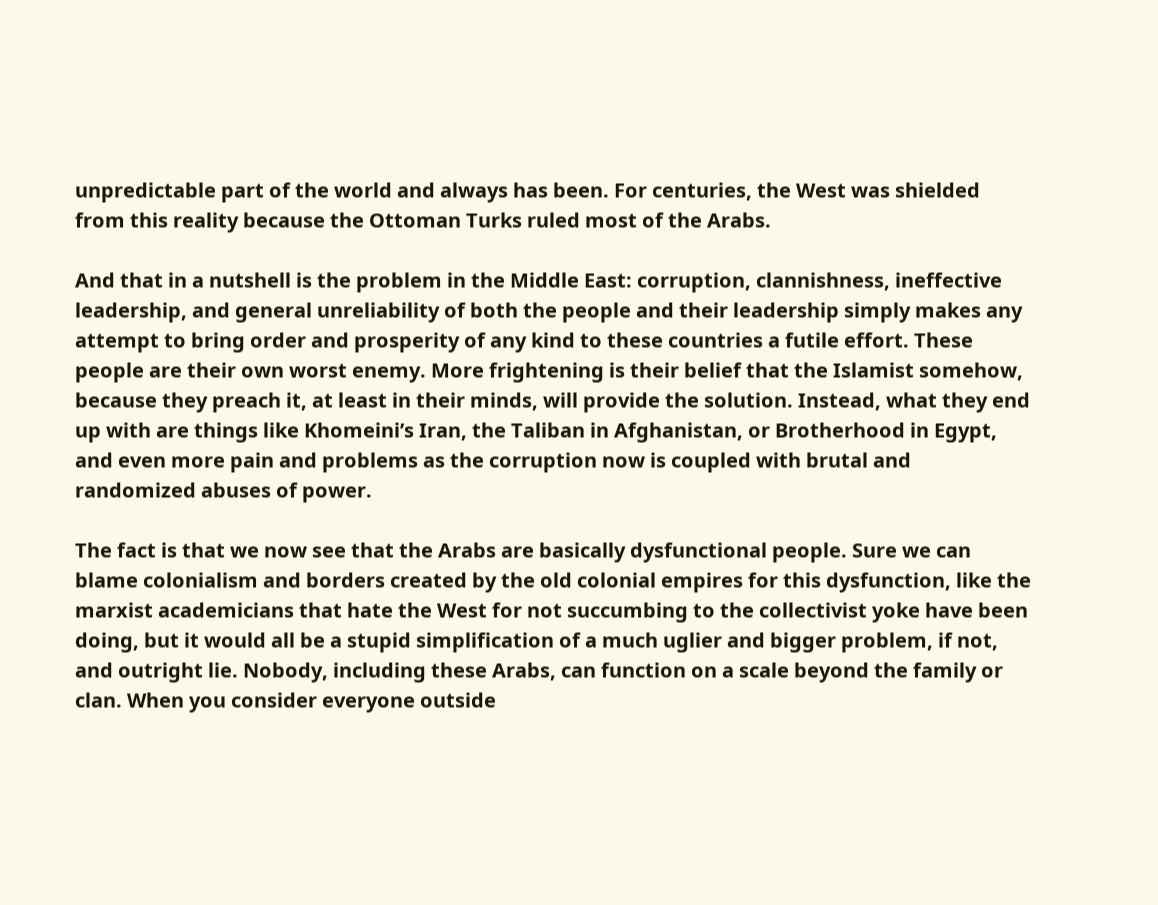unpredictable part of the world and always has been. For centuries, the West was shielded from this reality because the Ottoman Turks ruled most of the Arabs.

And that in a nutshell is the problem in the Middle East: corruption, clannishness, ineffective leadership, and general unreliability of both the people and their leadership simply makes any attempt to bring order and prosperity of any kind to these countries a futile effort. These people are their own worst enemy. More frightening is their belief that the Islamist somehow, because they preach it, at least in their minds, will provide the solution. Instead, what they end up with are things like Khomeini’s Iran, the Taliban in Afghanistan, or Brotherhood in Egypt, and even more pain and problems as the corruption now is coupled with brutal and randomized abuses of power.

The fact is that we now see that the Arabs are basically dysfunctional people. Sure we can blame colonialism and borders created by the old colonial empires for this dysfunction, like the marxist academicians that hate the West for not succumbing to the collectivist yoke have been doing, but it would all be a stupid simplification of a much uglier and bigger problem, if not, and outright lie. Nobody, including these Arabs, can function on a scale beyond the family or clan. When you consider everyone outside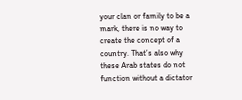your clan or family to be a mark, there is no way to create the concept of a country. That’s also why these Arab states do not function without a dictator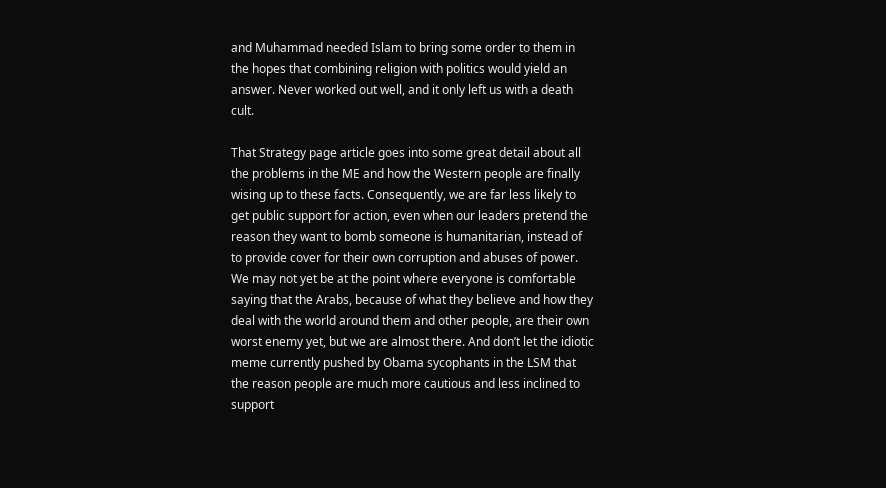and Muhammad needed Islam to bring some order to them in the hopes that combining religion with politics would yield an answer. Never worked out well, and it only left us with a death cult.

That Strategy page article goes into some great detail about all the problems in the ME and how the Western people are finally wising up to these facts. Consequently, we are far less likely to get public support for action, even when our leaders pretend the reason they want to bomb someone is humanitarian, instead of to provide cover for their own corruption and abuses of power. We may not yet be at the point where everyone is comfortable saying that the Arabs, because of what they believe and how they deal with the world around them and other people, are their own worst enemy yet, but we are almost there. And don’t let the idiotic meme currently pushed by Obama sycophants in the LSM that the reason people are much more cautious and less inclined to support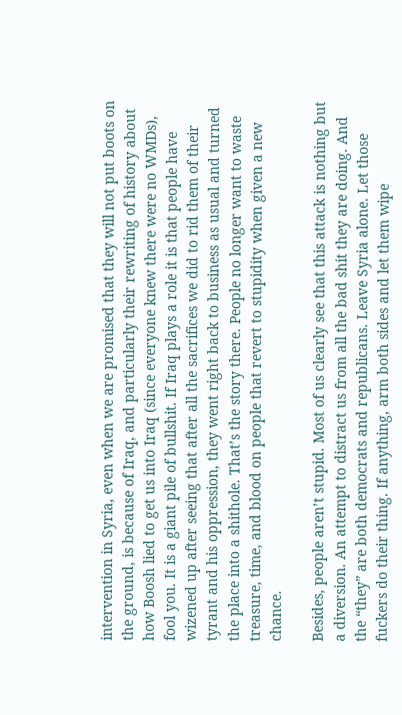intervention in Syria, even when we are promised that they will not put boots on the ground, is because of Iraq, and particularly their rewriting of history about how Boosh lied to get us into Iraq (since everyone knew there were no WMDs), fool you. It is a giant pile of bullshit. If Iraq plays a role it is that people have wizened up after seeing that after all the sacrifices we did to rid them of their tyrant and his oppression, they went right back to business as usual and turned the place into a shithole. That’s the story there. People no longer want to waste treasure, time, and blood on people that revert to stupidity when given a new chance.

Besides, people aren’t stupid. Most of us clearly see that this attack is nothing but a diversion. An attempt to distract us from all the bad shit they are doing. And the “they” are both democrats and republicans. Leave Syria alone. Let those fuckers do their thing. If anything, arm both sides and let them wipe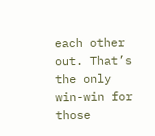each other out. That’s the only win-win for those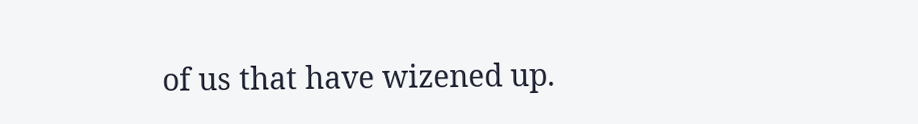of us that have wizened up.